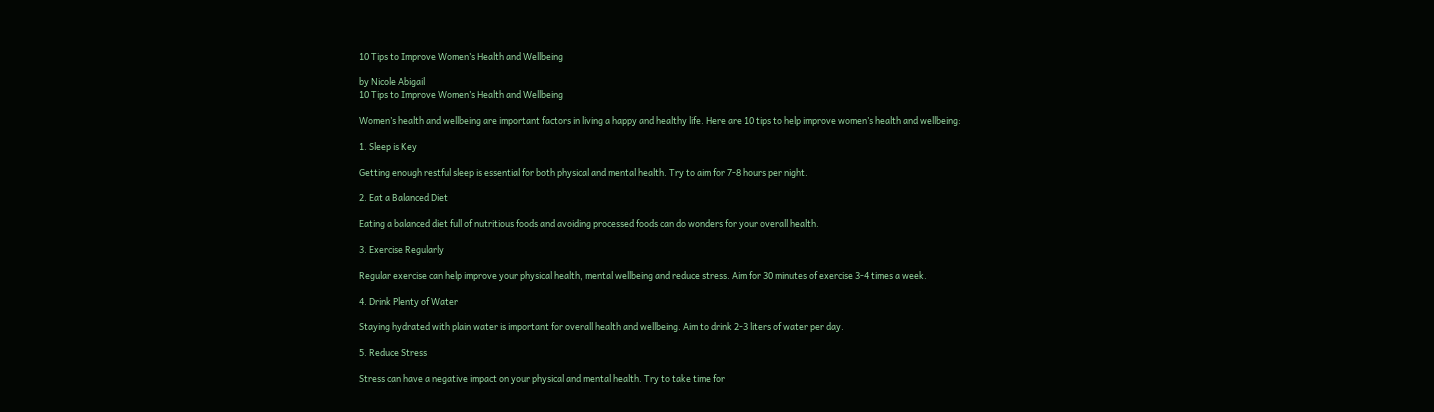10 Tips to Improve Women’s Health and Wellbeing

by Nicole Abigail
10 Tips to Improve Women’s Health and Wellbeing

Women’s health and wellbeing are important factors in living a happy and healthy life. Here are 10 tips to help improve women’s health and wellbeing:

1. Sleep is Key

Getting enough restful sleep is essential for both physical and mental health. Try to aim for 7-8 hours per night.

2. Eat a Balanced Diet

Eating a balanced diet full of nutritious foods and avoiding processed foods can do wonders for your overall health.

3. Exercise Regularly

Regular exercise can help improve your physical health, mental wellbeing and reduce stress. Aim for 30 minutes of exercise 3-4 times a week.

4. Drink Plenty of Water

Staying hydrated with plain water is important for overall health and wellbeing. Aim to drink 2-3 liters of water per day.

5. Reduce Stress

Stress can have a negative impact on your physical and mental health. Try to take time for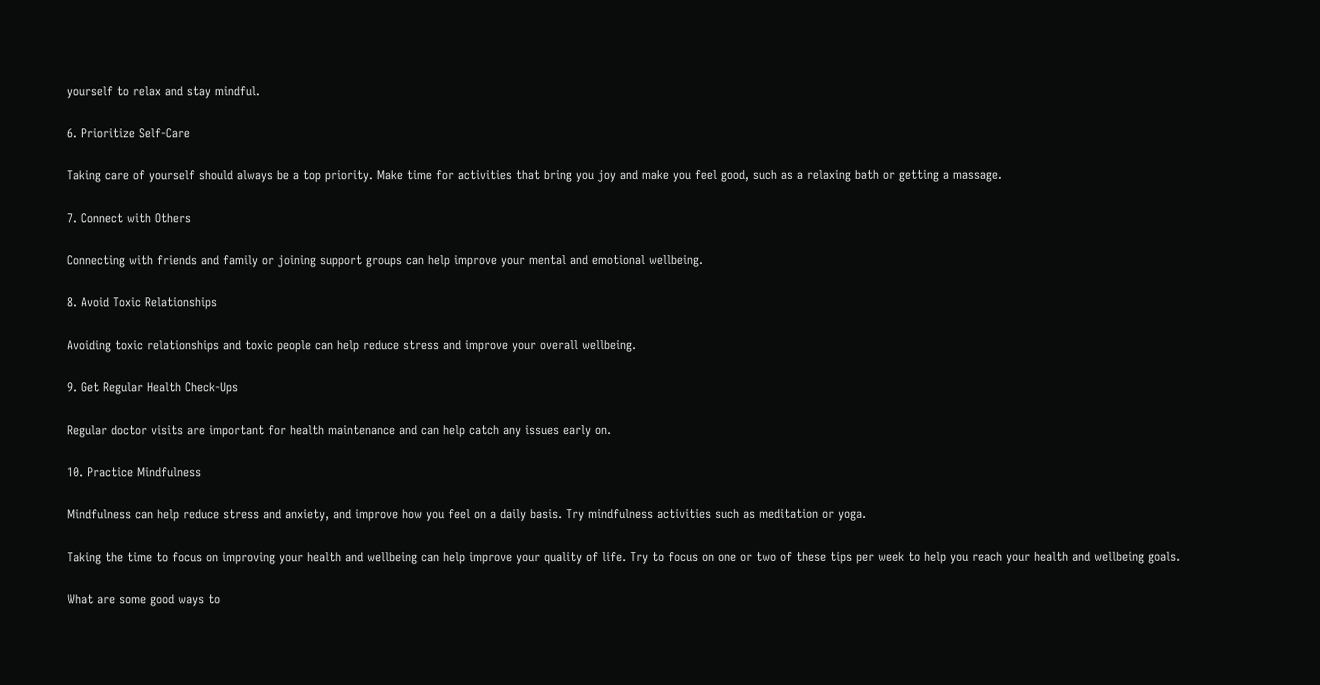yourself to relax and stay mindful.

6. Prioritize Self-Care

Taking care of yourself should always be a top priority. Make time for activities that bring you joy and make you feel good, such as a relaxing bath or getting a massage.

7. Connect with Others

Connecting with friends and family or joining support groups can help improve your mental and emotional wellbeing.

8. Avoid Toxic Relationships

Avoiding toxic relationships and toxic people can help reduce stress and improve your overall wellbeing.

9. Get Regular Health Check-Ups

Regular doctor visits are important for health maintenance and can help catch any issues early on.

10. Practice Mindfulness

Mindfulness can help reduce stress and anxiety, and improve how you feel on a daily basis. Try mindfulness activities such as meditation or yoga.

Taking the time to focus on improving your health and wellbeing can help improve your quality of life. Try to focus on one or two of these tips per week to help you reach your health and wellbeing goals.

What are some good ways to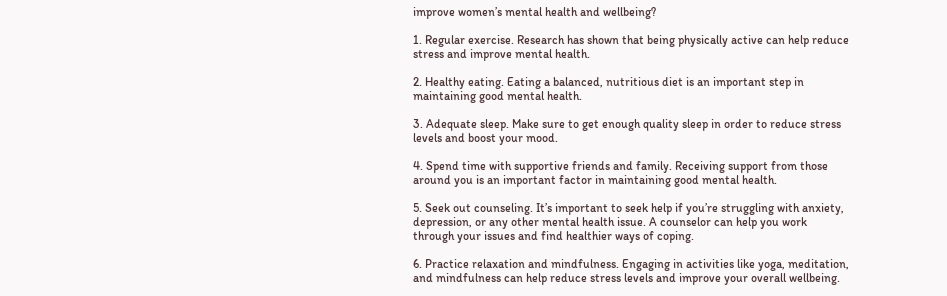improve women’s mental health and wellbeing?

1. Regular exercise. Research has shown that being physically active can help reduce stress and improve mental health.

2. Healthy eating. Eating a balanced, nutritious diet is an important step in maintaining good mental health.

3. Adequate sleep. Make sure to get enough quality sleep in order to reduce stress levels and boost your mood.

4. Spend time with supportive friends and family. Receiving support from those around you is an important factor in maintaining good mental health.

5. Seek out counseling. It’s important to seek help if you’re struggling with anxiety, depression, or any other mental health issue. A counselor can help you work through your issues and find healthier ways of coping.

6. Practice relaxation and mindfulness. Engaging in activities like yoga, meditation, and mindfulness can help reduce stress levels and improve your overall wellbeing.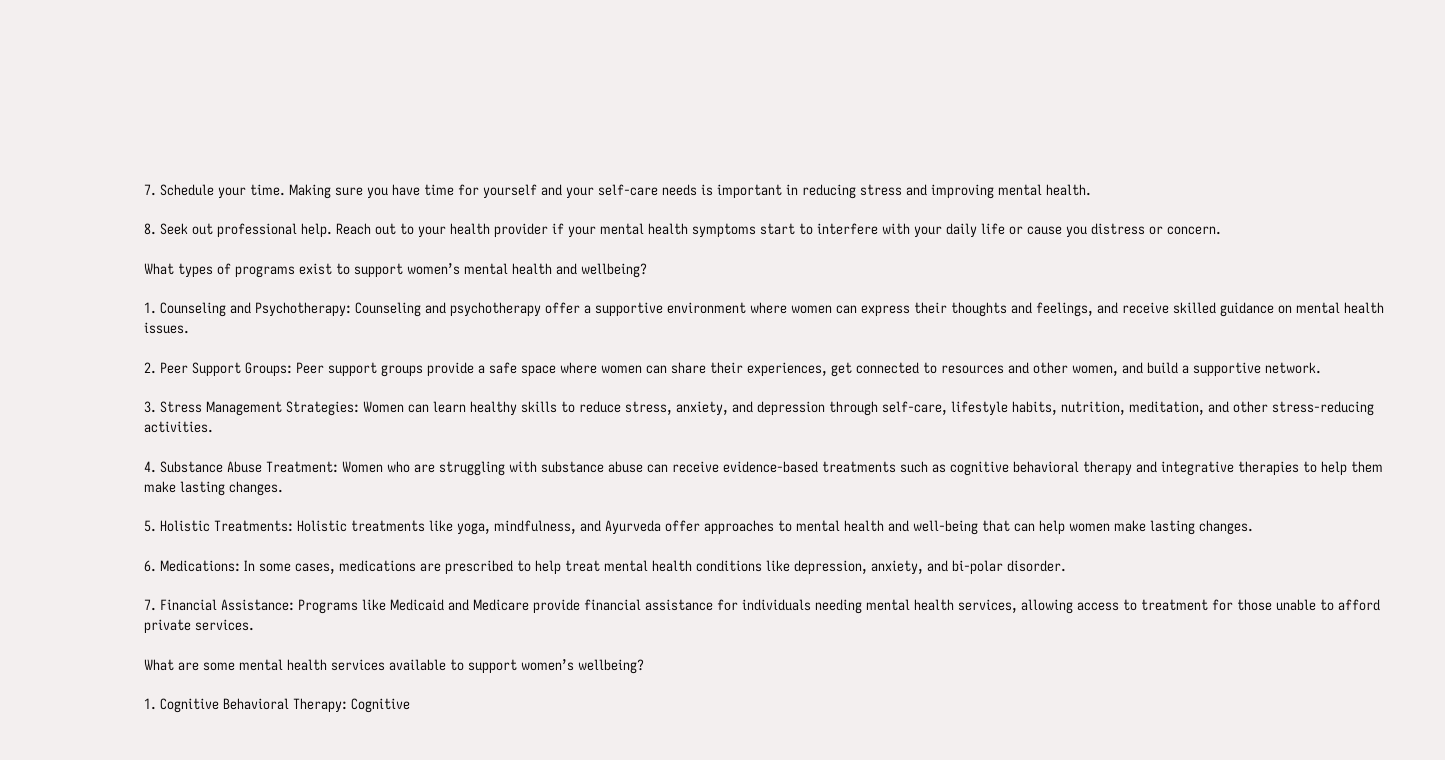7. Schedule your time. Making sure you have time for yourself and your self-care needs is important in reducing stress and improving mental health.

8. Seek out professional help. Reach out to your health provider if your mental health symptoms start to interfere with your daily life or cause you distress or concern.

What types of programs exist to support women’s mental health and wellbeing?

1. Counseling and Psychotherapy: Counseling and psychotherapy offer a supportive environment where women can express their thoughts and feelings, and receive skilled guidance on mental health issues.

2. Peer Support Groups: Peer support groups provide a safe space where women can share their experiences, get connected to resources and other women, and build a supportive network.

3. Stress Management Strategies: Women can learn healthy skills to reduce stress, anxiety, and depression through self-care, lifestyle habits, nutrition, meditation, and other stress-reducing activities.

4. Substance Abuse Treatment: Women who are struggling with substance abuse can receive evidence-based treatments such as cognitive behavioral therapy and integrative therapies to help them make lasting changes.

5. Holistic Treatments: Holistic treatments like yoga, mindfulness, and Ayurveda offer approaches to mental health and well-being that can help women make lasting changes.

6. Medications: In some cases, medications are prescribed to help treat mental health conditions like depression, anxiety, and bi-polar disorder.

7. Financial Assistance: Programs like Medicaid and Medicare provide financial assistance for individuals needing mental health services, allowing access to treatment for those unable to afford private services.

What are some mental health services available to support women’s wellbeing?

1. Cognitive Behavioral Therapy: Cognitive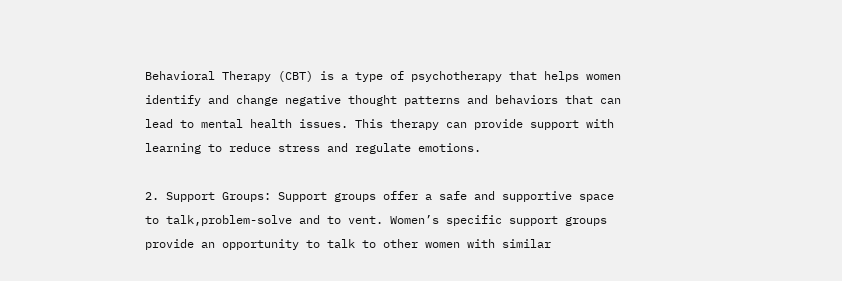Behavioral Therapy (CBT) is a type of psychotherapy that helps women identify and change negative thought patterns and behaviors that can lead to mental health issues. This therapy can provide support with learning to reduce stress and regulate emotions.

2. Support Groups: Support groups offer a safe and supportive space to talk,problem-solve and to vent. Women’s specific support groups provide an opportunity to talk to other women with similar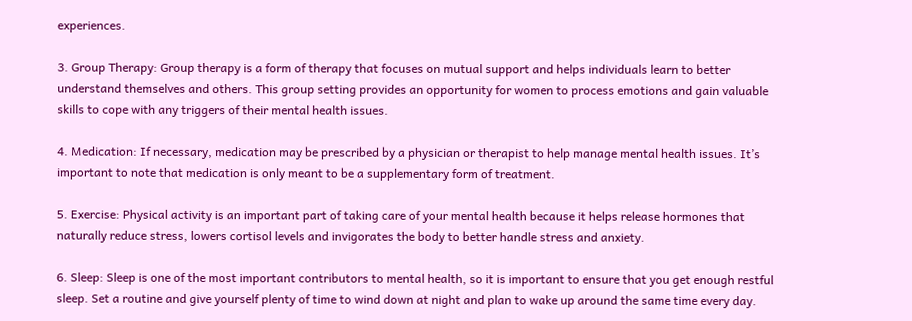experiences.

3. Group Therapy: Group therapy is a form of therapy that focuses on mutual support and helps individuals learn to better understand themselves and others. This group setting provides an opportunity for women to process emotions and gain valuable skills to cope with any triggers of their mental health issues.

4. Medication: If necessary, medication may be prescribed by a physician or therapist to help manage mental health issues. It’s important to note that medication is only meant to be a supplementary form of treatment.

5. Exercise: Physical activity is an important part of taking care of your mental health because it helps release hormones that naturally reduce stress, lowers cortisol levels and invigorates the body to better handle stress and anxiety.

6. Sleep: Sleep is one of the most important contributors to mental health, so it is important to ensure that you get enough restful sleep. Set a routine and give yourself plenty of time to wind down at night and plan to wake up around the same time every day.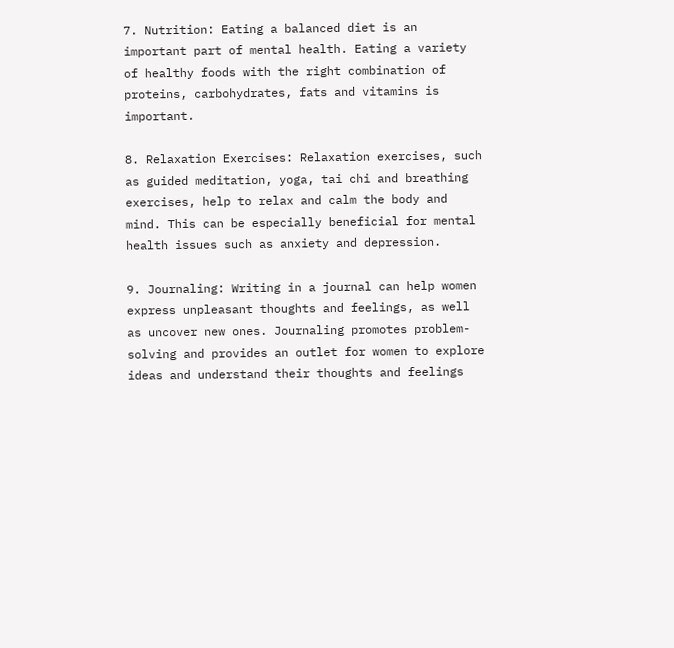7. Nutrition: Eating a balanced diet is an important part of mental health. Eating a variety of healthy foods with the right combination of proteins, carbohydrates, fats and vitamins is important.

8. Relaxation Exercises: Relaxation exercises, such as guided meditation, yoga, tai chi and breathing exercises, help to relax and calm the body and mind. This can be especially beneficial for mental health issues such as anxiety and depression.

9. Journaling: Writing in a journal can help women express unpleasant thoughts and feelings, as well as uncover new ones. Journaling promotes problem-solving and provides an outlet for women to explore ideas and understand their thoughts and feelings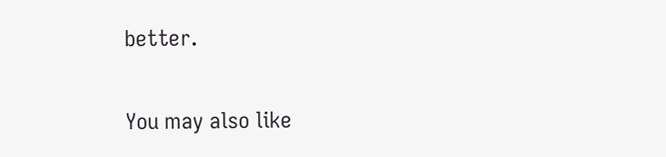better.

You may also like